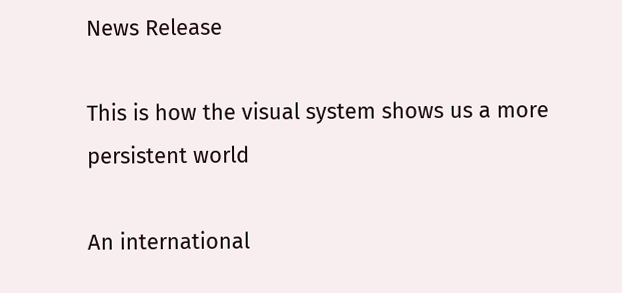News Release

This is how the visual system shows us a more persistent world

An international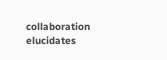collaboration elucidates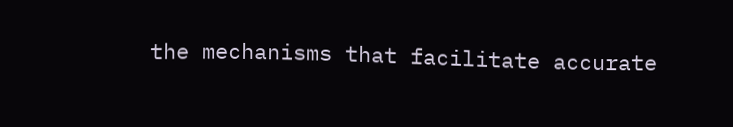the mechanisms that facilitate accurate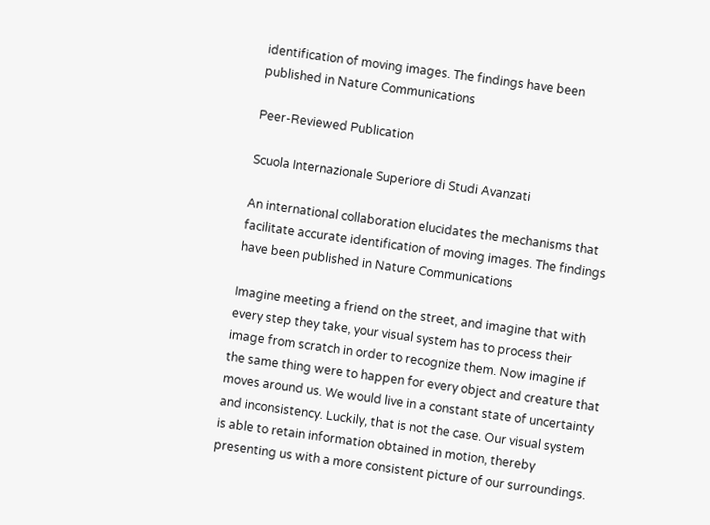identification of moving images. The findings have been published in Nature Communications

Peer-Reviewed Publication

Scuola Internazionale Superiore di Studi Avanzati

An international collaboration elucidates the mechanisms that facilitate accurate identification of moving images. The findings have been published in Nature Communications

Imagine meeting a friend on the street, and imagine that with every step they take, your visual system has to process their image from scratch in order to recognize them. Now imagine if the same thing were to happen for every object and creature that moves around us. We would live in a constant state of uncertainty and inconsistency. Luckily, that is not the case. Our visual system is able to retain information obtained in motion, thereby presenting us with a more consistent picture of our surroundings.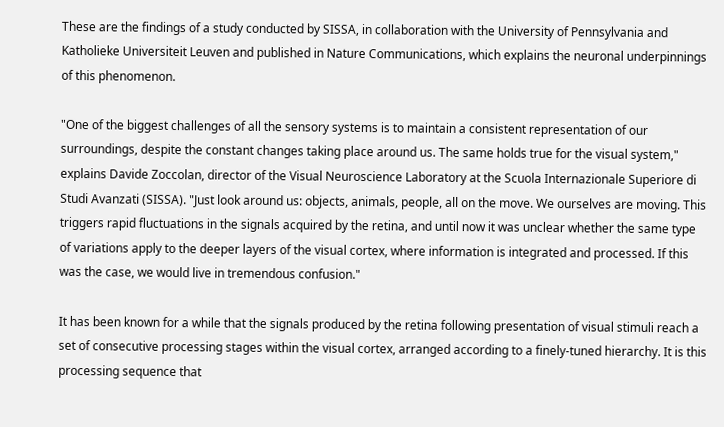These are the findings of a study conducted by SISSA, in collaboration with the University of Pennsylvania and Katholieke Universiteit Leuven and published in Nature Communications, which explains the neuronal underpinnings of this phenomenon.

"One of the biggest challenges of all the sensory systems is to maintain a consistent representation of our surroundings, despite the constant changes taking place around us. The same holds true for the visual system," explains Davide Zoccolan, director of the Visual Neuroscience Laboratory at the Scuola Internazionale Superiore di Studi Avanzati (SISSA). "Just look around us: objects, animals, people, all on the move. We ourselves are moving. This triggers rapid fluctuations in the signals acquired by the retina, and until now it was unclear whether the same type of variations apply to the deeper layers of the visual cortex, where information is integrated and processed. If this was the case, we would live in tremendous confusion."

It has been known for a while that the signals produced by the retina following presentation of visual stimuli reach a set of consecutive processing stages within the visual cortex, arranged according to a finely-tuned hierarchy. It is this processing sequence that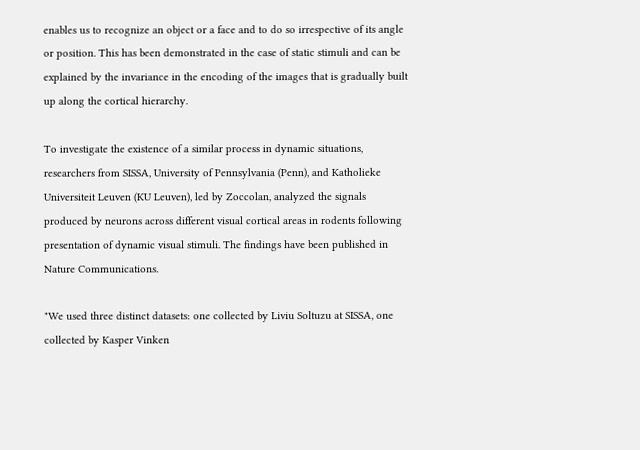enables us to recognize an object or a face and to do so irrespective of its angle or position. This has been demonstrated in the case of static stimuli and can be explained by the invariance in the encoding of the images that is gradually built up along the cortical hierarchy.

To investigate the existence of a similar process in dynamic situations, researchers from SISSA, University of Pennsylvania (Penn), and Katholieke Universiteit Leuven (KU Leuven), led by Zoccolan, analyzed the signals produced by neurons across different visual cortical areas in rodents following presentation of dynamic visual stimuli. The findings have been published in Nature Communications.

"We used three distinct datasets: one collected by Liviu Soltuzu at SISSA, one collected by Kasper Vinken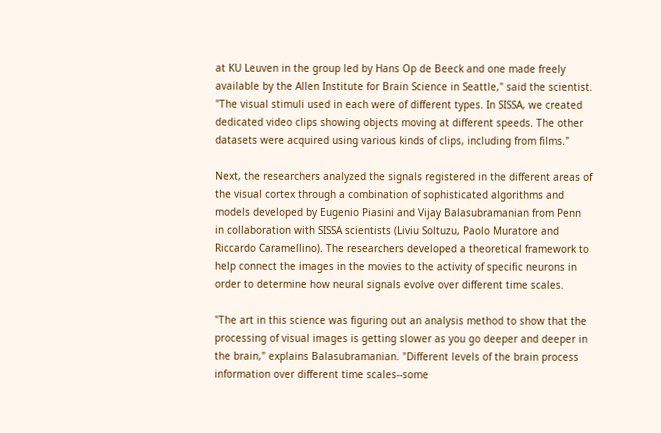at KU Leuven in the group led by Hans Op de Beeck and one made freely available by the Allen Institute for Brain Science in Seattle," said the scientist. "The visual stimuli used in each were of different types. In SISSA, we created dedicated video clips showing objects moving at different speeds. The other datasets were acquired using various kinds of clips, including from films."

Next, the researchers analyzed the signals registered in the different areas of the visual cortex through a combination of sophisticated algorithms and models developed by Eugenio Piasini and Vijay Balasubramanian from Penn in collaboration with SISSA scientists (Liviu Soltuzu, Paolo Muratore and Riccardo Caramellino). The researchers developed a theoretical framework to help connect the images in the movies to the activity of specific neurons in order to determine how neural signals evolve over different time scales.

"The art in this science was figuring out an analysis method to show that the processing of visual images is getting slower as you go deeper and deeper in the brain," explains Balasubramanian. "Different levels of the brain process information over different time scales--some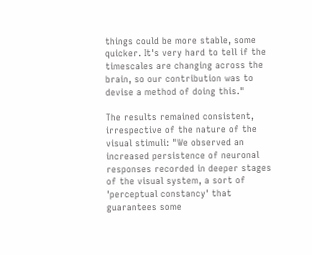things could be more stable, some quicker. It's very hard to tell if the timescales are changing across the brain, so our contribution was to devise a method of doing this."

The results remained consistent, irrespective of the nature of the visual stimuli: "We observed an increased persistence of neuronal responses recorded in deeper stages of the visual system, a sort of 'perceptual constancy' that guarantees some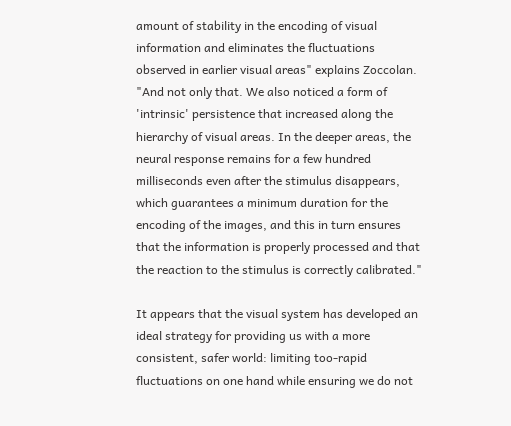amount of stability in the encoding of visual information and eliminates the fluctuations observed in earlier visual areas" explains Zoccolan. "And not only that. We also noticed a form of 'intrinsic' persistence that increased along the hierarchy of visual areas. In the deeper areas, the neural response remains for a few hundred milliseconds even after the stimulus disappears, which guarantees a minimum duration for the encoding of the images, and this in turn ensures that the information is properly processed and that the reaction to the stimulus is correctly calibrated."

It appears that the visual system has developed an ideal strategy for providing us with a more consistent, safer world: limiting too-rapid fluctuations on one hand while ensuring we do not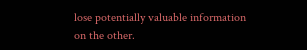lose potentially valuable information on the other.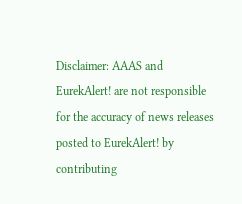Disclaimer: AAAS and EurekAlert! are not responsible for the accuracy of news releases posted to EurekAlert! by contributing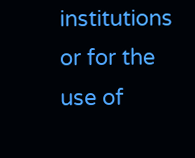institutions or for the use of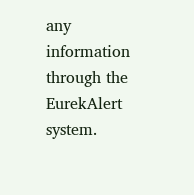any information through the EurekAlert system.